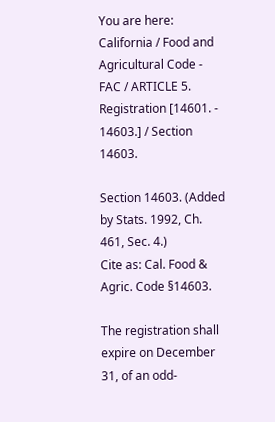You are here: California / Food and Agricultural Code - FAC / ARTICLE 5. Registration [14601. - 14603.] / Section 14603.

Section 14603. (Added by Stats. 1992, Ch. 461, Sec. 4.)
Cite as: Cal. Food & Agric. Code §14603.

The registration shall expire on December 31, of an odd-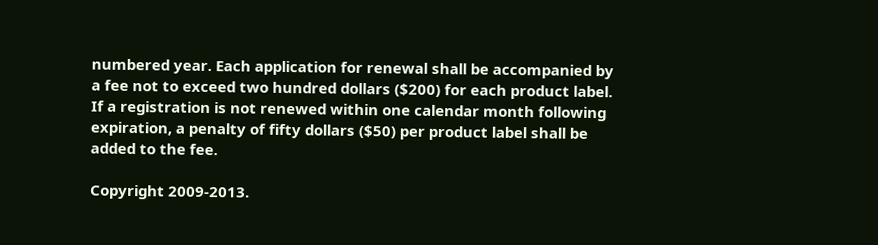numbered year. Each application for renewal shall be accompanied by a fee not to exceed two hundred dollars ($200) for each product label. If a registration is not renewed within one calendar month following expiration, a penalty of fifty dollars ($50) per product label shall be added to the fee.

Copyright 2009-2013.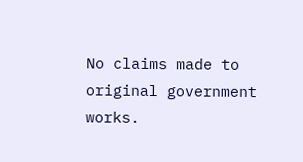No claims made to original government works.